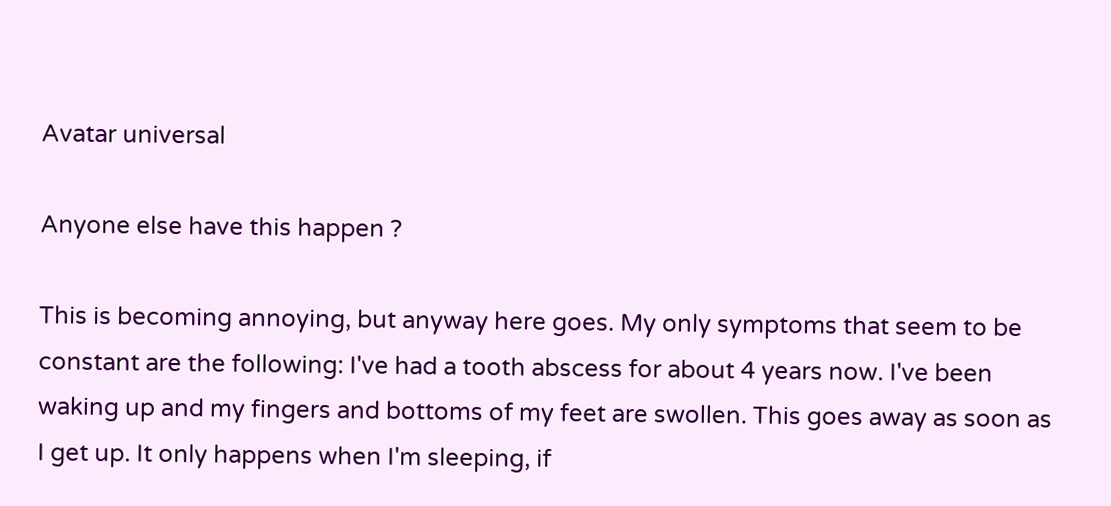Avatar universal

Anyone else have this happen ?

This is becoming annoying, but anyway here goes. My only symptoms that seem to be constant are the following: I've had a tooth abscess for about 4 years now. I've been waking up and my fingers and bottoms of my feet are swollen. This goes away as soon as I get up. It only happens when I'm sleeping, if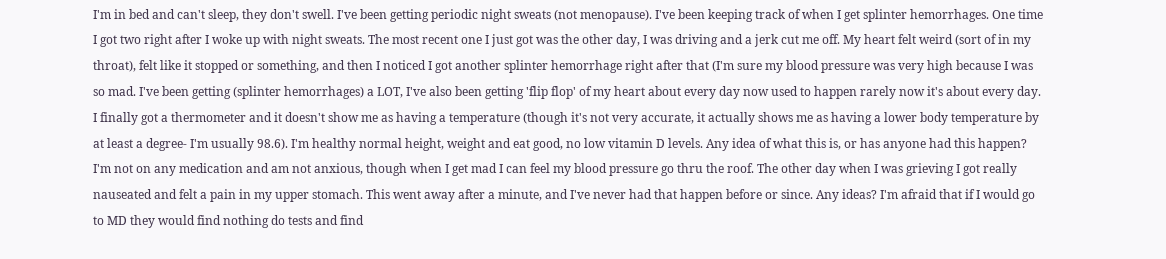I'm in bed and can't sleep, they don't swell. I've been getting periodic night sweats (not menopause). I've been keeping track of when I get splinter hemorrhages. One time I got two right after I woke up with night sweats. The most recent one I just got was the other day, I was driving and a jerk cut me off. My heart felt weird (sort of in my throat), felt like it stopped or something, and then I noticed I got another splinter hemorrhage right after that (I'm sure my blood pressure was very high because I was so mad. I've been getting (splinter hemorrhages) a LOT, I've also been getting 'flip flop' of my heart about every day now used to happen rarely now it's about every day. I finally got a thermometer and it doesn't show me as having a temperature (though it's not very accurate, it actually shows me as having a lower body temperature by at least a degree- I'm usually 98.6). I'm healthy normal height, weight and eat good, no low vitamin D levels. Any idea of what this is, or has anyone had this happen? I'm not on any medication and am not anxious, though when I get mad I can feel my blood pressure go thru the roof. The other day when I was grieving I got really nauseated and felt a pain in my upper stomach. This went away after a minute, and I've never had that happen before or since. Any ideas? I'm afraid that if I would go to MD they would find nothing do tests and find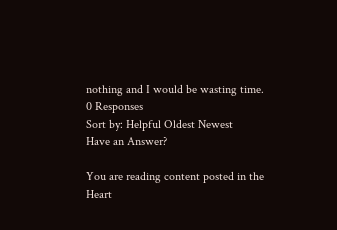nothing and I would be wasting time.
0 Responses
Sort by: Helpful Oldest Newest
Have an Answer?

You are reading content posted in the Heart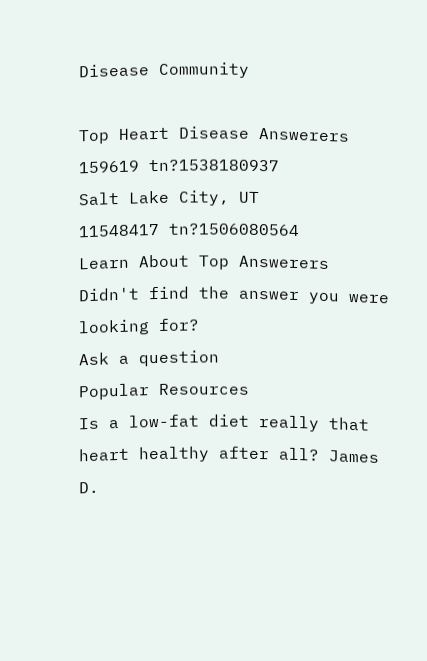Disease Community

Top Heart Disease Answerers
159619 tn?1538180937
Salt Lake City, UT
11548417 tn?1506080564
Learn About Top Answerers
Didn't find the answer you were looking for?
Ask a question
Popular Resources
Is a low-fat diet really that heart healthy after all? James D.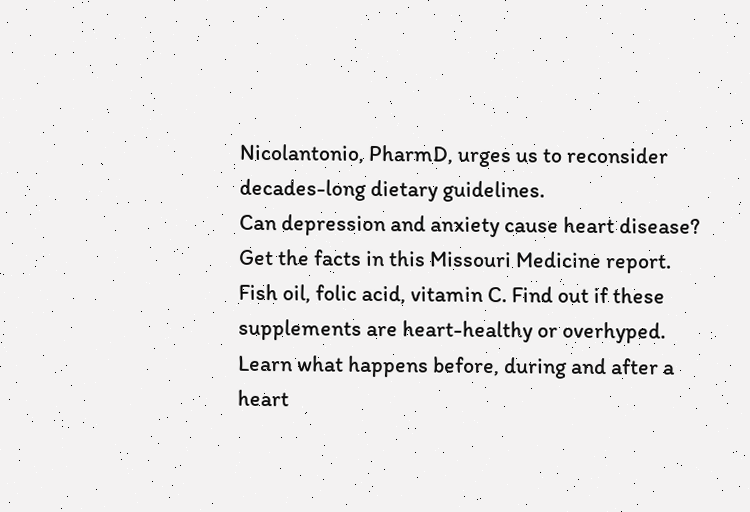Nicolantonio, PharmD, urges us to reconsider decades-long dietary guidelines.
Can depression and anxiety cause heart disease? Get the facts in this Missouri Medicine report.
Fish oil, folic acid, vitamin C. Find out if these supplements are heart-healthy or overhyped.
Learn what happens before, during and after a heart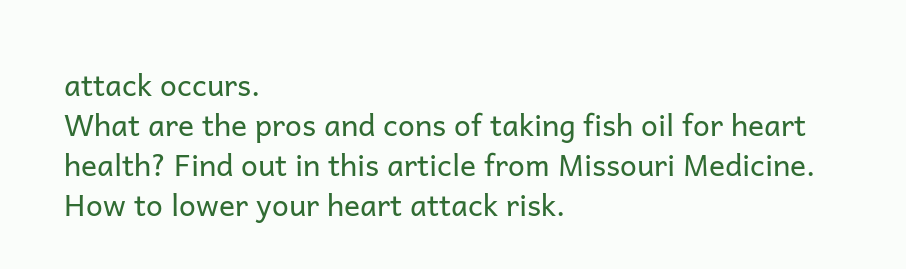attack occurs.
What are the pros and cons of taking fish oil for heart health? Find out in this article from Missouri Medicine.
How to lower your heart attack risk.